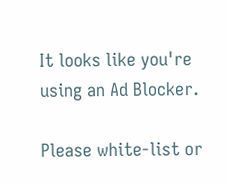It looks like you're using an Ad Blocker.

Please white-list or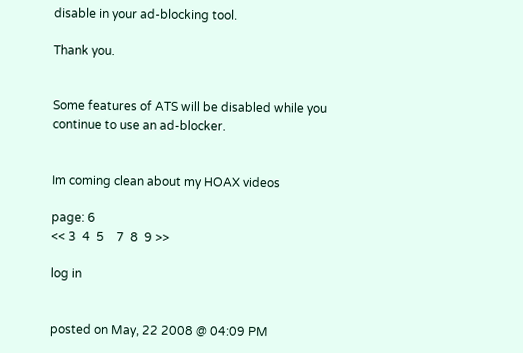disable in your ad-blocking tool.

Thank you.


Some features of ATS will be disabled while you continue to use an ad-blocker.


Im coming clean about my HOAX videos

page: 6
<< 3  4  5    7  8  9 >>

log in


posted on May, 22 2008 @ 04:09 PM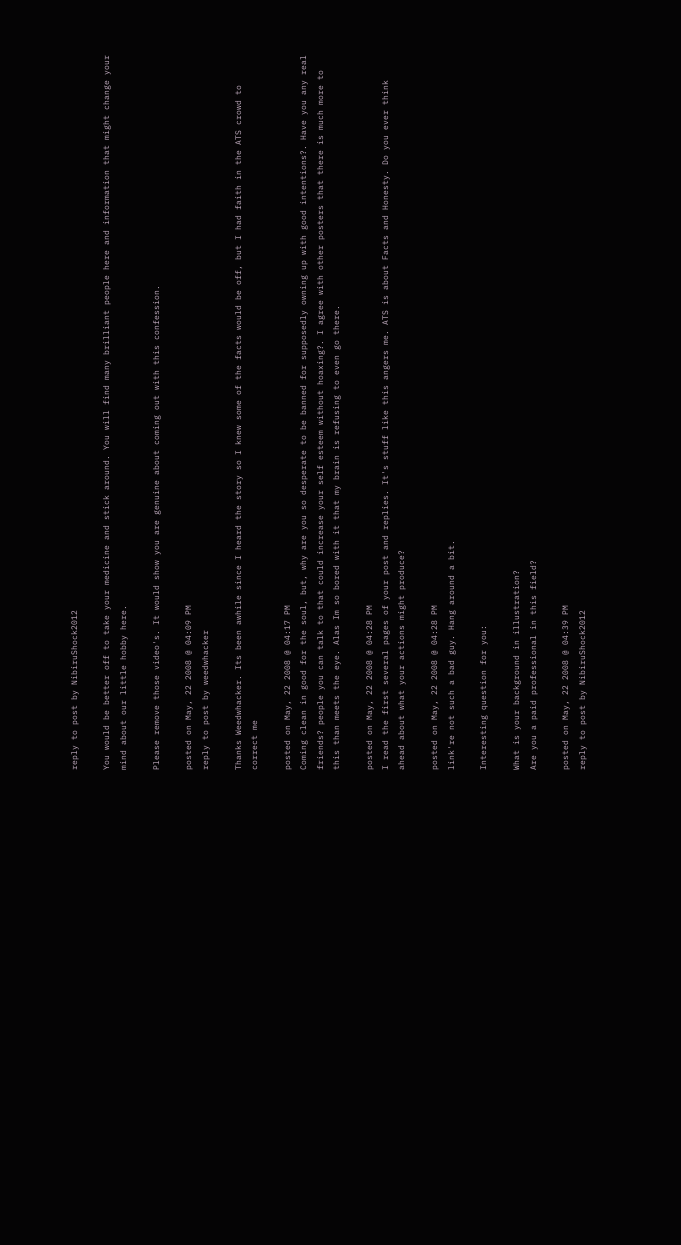reply to post by NibiruShock2012

You would be better off to take your medicine and stick around. You will find many brilliant people here and information that might change your mind about our little hobby here.

Please remove those video's. It would show you are genuine about coming out with this confession.

posted on May, 22 2008 @ 04:09 PM
reply to post by weedwhacker

Thanks Weedwhacker. Its been awhile since I heard the story so I knew some of the facts would be off, but I had faith in the ATS crowd to correct me

posted on May, 22 2008 @ 04:17 PM
Coming clean in good for the soul, but, why are you so desperate to be banned for supposedly owning up with good intentions?. Have you any real friends? people you can talk to that could increase your self esteem without hoaxing?. I agree with other posters that there is much more to this than meets the eye. Alas Im so bored with it that my brain is refusing to even go there.

posted on May, 22 2008 @ 04:28 PM
I read the first several pages of your post and replies. It's stuff like this angers me. ATS is about Facts and Honesty. Do you ever think ahead about what your actions might produce?

posted on May, 22 2008 @ 04:28 PM
link're not such a bad guy. Hang around a bit.

Interesting question for you:

What is your background in illustration?
Are you a paid professional in this field?

posted on May, 22 2008 @ 04:39 PM
reply to post by NibiruShock2012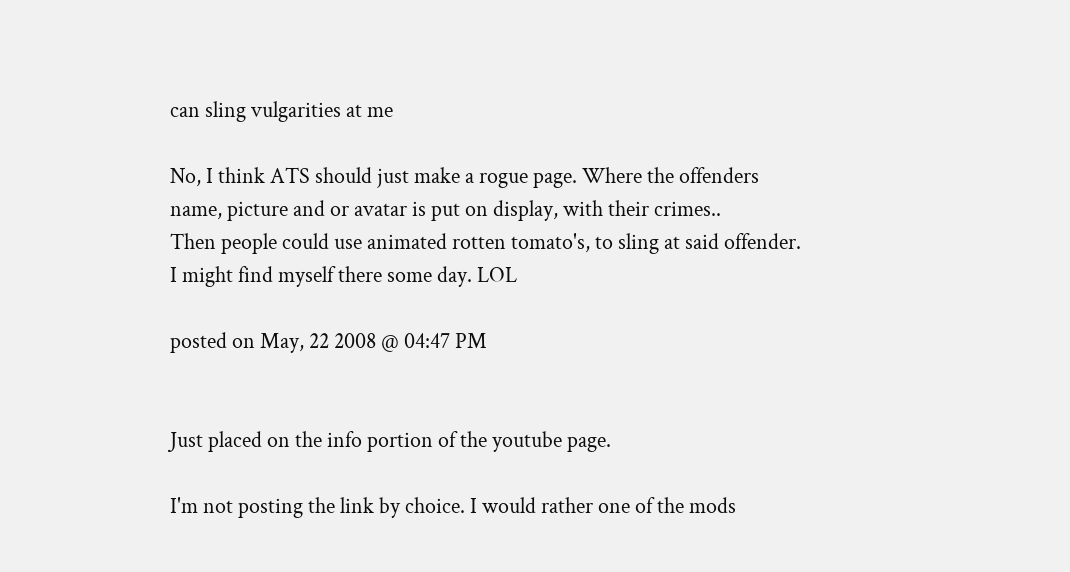can sling vulgarities at me

No, I think ATS should just make a rogue page. Where the offenders
name, picture and or avatar is put on display, with their crimes..
Then people could use animated rotten tomato's, to sling at said offender.
I might find myself there some day. LOL

posted on May, 22 2008 @ 04:47 PM


Just placed on the info portion of the youtube page.

I'm not posting the link by choice. I would rather one of the mods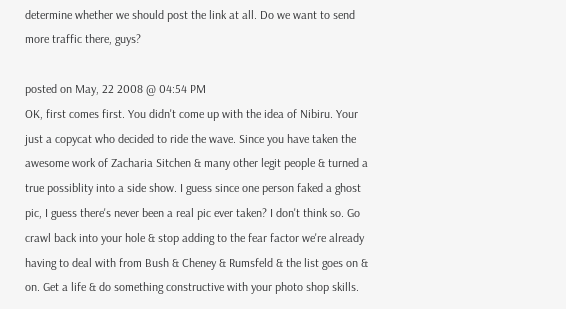determine whether we should post the link at all. Do we want to send more traffic there, guys?

posted on May, 22 2008 @ 04:54 PM
OK, first comes first. You didn't come up with the idea of Nibiru. Your just a copycat who decided to ride the wave. Since you have taken the awesome work of Zacharia Sitchen & many other legit people & turned a true possiblity into a side show. I guess since one person faked a ghost pic, I guess there's never been a real pic ever taken? I don't think so. Go crawl back into your hole & stop adding to the fear factor we're already having to deal with from Bush & Cheney & Rumsfeld & the list goes on & on. Get a life & do something constructive with your photo shop skills.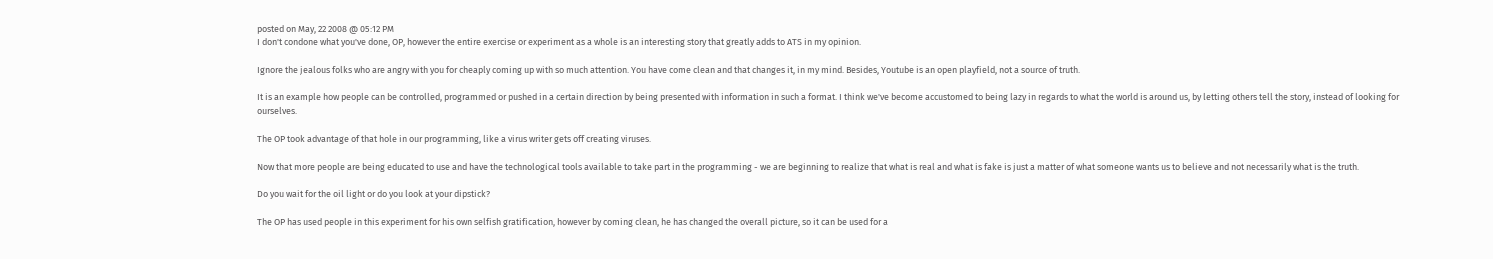posted on May, 22 2008 @ 05:12 PM
I don't condone what you've done, OP, however the entire exercise or experiment as a whole is an interesting story that greatly adds to ATS in my opinion.

Ignore the jealous folks who are angry with you for cheaply coming up with so much attention. You have come clean and that changes it, in my mind. Besides, Youtube is an open playfield, not a source of truth.

It is an example how people can be controlled, programmed or pushed in a certain direction by being presented with information in such a format. I think we've become accustomed to being lazy in regards to what the world is around us, by letting others tell the story, instead of looking for ourselves.

The OP took advantage of that hole in our programming, like a virus writer gets off creating viruses.

Now that more people are being educated to use and have the technological tools available to take part in the programming - we are beginning to realize that what is real and what is fake is just a matter of what someone wants us to believe and not necessarily what is the truth.

Do you wait for the oil light or do you look at your dipstick?

The OP has used people in this experiment for his own selfish gratification, however by coming clean, he has changed the overall picture, so it can be used for a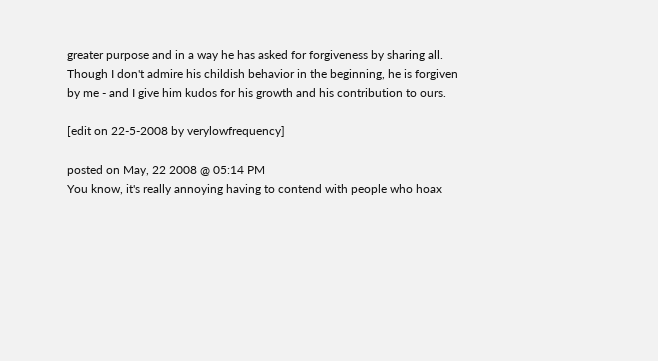greater purpose and in a way he has asked for forgiveness by sharing all. Though I don't admire his childish behavior in the beginning, he is forgiven by me - and I give him kudos for his growth and his contribution to ours.

[edit on 22-5-2008 by verylowfrequency]

posted on May, 22 2008 @ 05:14 PM
You know, it's really annoying having to contend with people who hoax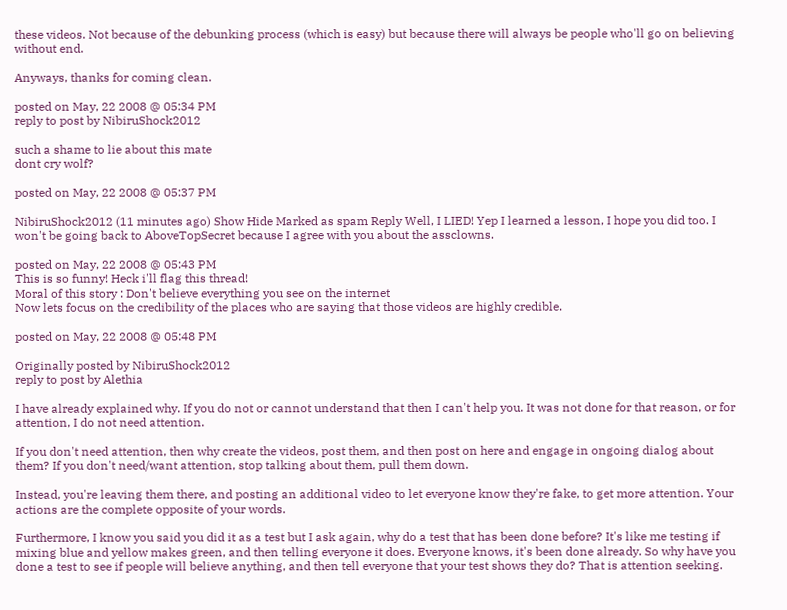these videos. Not because of the debunking process (which is easy) but because there will always be people who'll go on believing without end.

Anyways, thanks for coming clean.

posted on May, 22 2008 @ 05:34 PM
reply to post by NibiruShock2012

such a shame to lie about this mate
dont cry wolf?

posted on May, 22 2008 @ 05:37 PM

NibiruShock2012 (11 minutes ago) Show Hide Marked as spam Reply Well, I LIED! Yep I learned a lesson, I hope you did too. I won't be going back to AboveTopSecret because I agree with you about the assclowns.

posted on May, 22 2008 @ 05:43 PM
This is so funny! Heck i'll flag this thread!
Moral of this story : Don't believe everything you see on the internet
Now lets focus on the credibility of the places who are saying that those videos are highly credible.

posted on May, 22 2008 @ 05:48 PM

Originally posted by NibiruShock2012
reply to post by Alethia

I have already explained why. If you do not or cannot understand that then I can't help you. It was not done for that reason, or for attention, I do not need attention.

If you don't need attention, then why create the videos, post them, and then post on here and engage in ongoing dialog about them? If you don't need/want attention, stop talking about them, pull them down.

Instead, you're leaving them there, and posting an additional video to let everyone know they're fake, to get more attention. Your actions are the complete opposite of your words.

Furthermore, I know you said you did it as a test but I ask again, why do a test that has been done before? It's like me testing if mixing blue and yellow makes green, and then telling everyone it does. Everyone knows, it's been done already. So why have you done a test to see if people will believe anything, and then tell everyone that your test shows they do? That is attention seeking.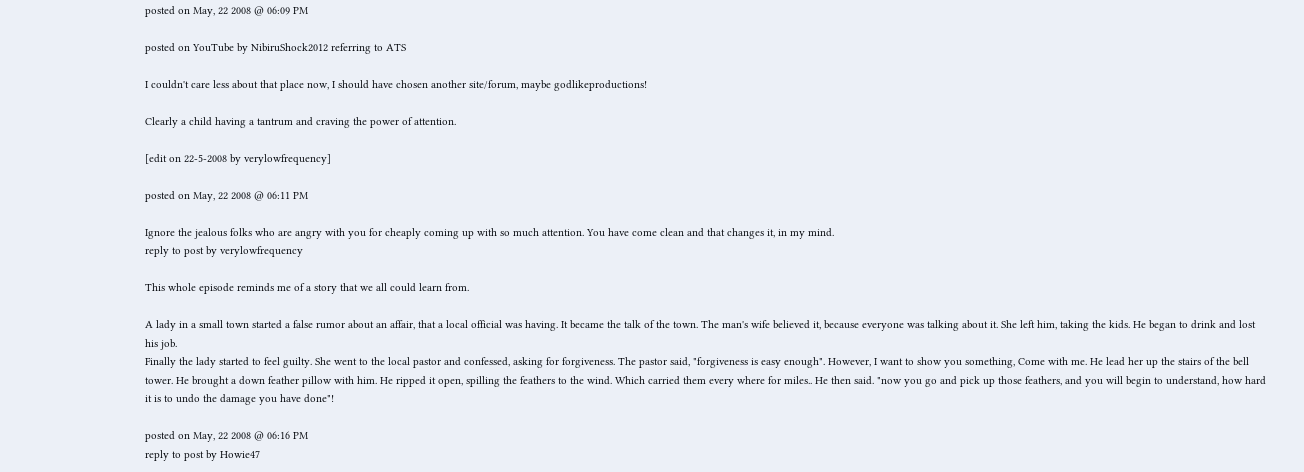posted on May, 22 2008 @ 06:09 PM

posted on YouTube by NibiruShock2012 referring to ATS

I couldn't care less about that place now, I should have chosen another site/forum, maybe godlikeproductions!

Clearly a child having a tantrum and craving the power of attention.

[edit on 22-5-2008 by verylowfrequency]

posted on May, 22 2008 @ 06:11 PM

Ignore the jealous folks who are angry with you for cheaply coming up with so much attention. You have come clean and that changes it, in my mind.
reply to post by verylowfrequency

This whole episode reminds me of a story that we all could learn from.

A lady in a small town started a false rumor about an affair, that a local official was having. It became the talk of the town. The man's wife believed it, because everyone was talking about it. She left him, taking the kids. He began to drink and lost his job.
Finally the lady started to feel guilty. She went to the local pastor and confessed, asking for forgiveness. The pastor said, "forgiveness is easy enough". However, I want to show you something, Come with me. He lead her up the stairs of the bell tower. He brought a down feather pillow with him. He ripped it open, spilling the feathers to the wind. Which carried them every where for miles.. He then said. "now you go and pick up those feathers, and you will begin to understand, how hard it is to undo the damage you have done"!

posted on May, 22 2008 @ 06:16 PM
reply to post by Howie47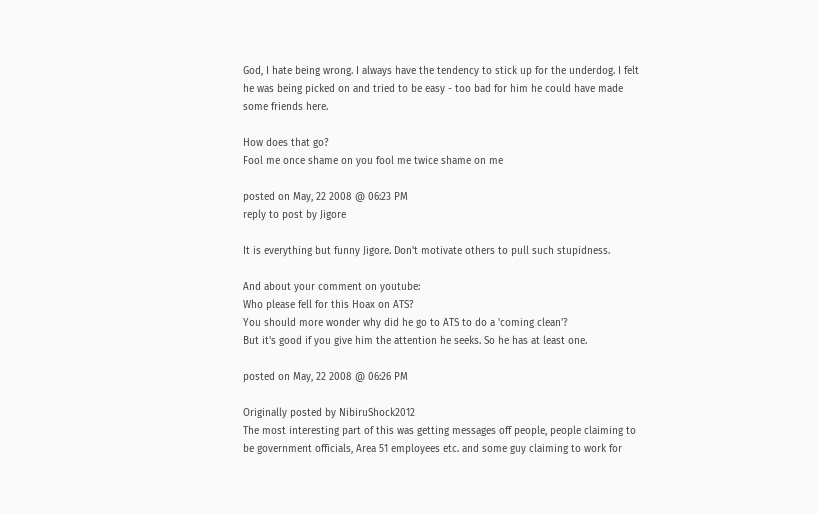God, I hate being wrong. I always have the tendency to stick up for the underdog. I felt he was being picked on and tried to be easy - too bad for him he could have made some friends here.

How does that go?
Fool me once shame on you fool me twice shame on me

posted on May, 22 2008 @ 06:23 PM
reply to post by Jigore

It is everything but funny Jigore. Don't motivate others to pull such stupidness.

And about your comment on youtube:
Who please fell for this Hoax on ATS?
You should more wonder why did he go to ATS to do a 'coming clean'?
But it's good if you give him the attention he seeks. So he has at least one.

posted on May, 22 2008 @ 06:26 PM

Originally posted by NibiruShock2012
The most interesting part of this was getting messages off people, people claiming to be government officials, Area 51 employees etc. and some guy claiming to work for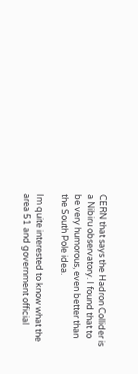CERN that says the Hadron Collider is a Nibiru observatory. I found that to be very humorous, even better than the South Pole idea.

Im quite interested to know what the area 51 and government official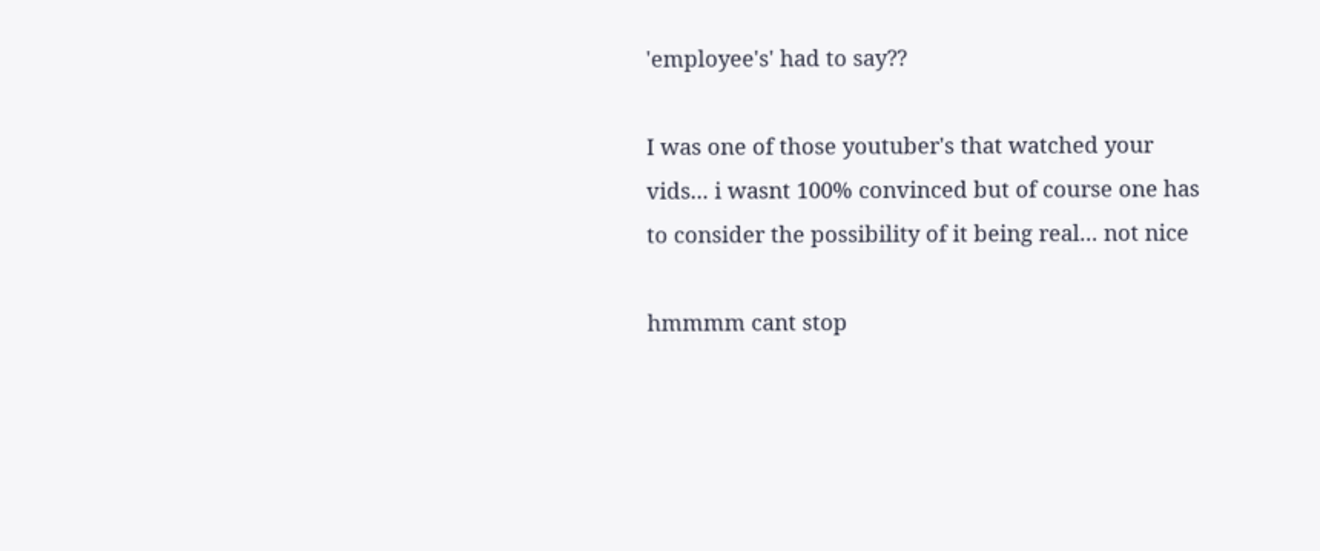'employee's' had to say??

I was one of those youtuber's that watched your vids... i wasnt 100% convinced but of course one has to consider the possibility of it being real... not nice

hmmmm cant stop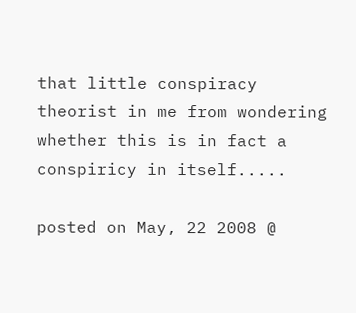that little conspiracy theorist in me from wondering whether this is in fact a conspiricy in itself.....

posted on May, 22 2008 @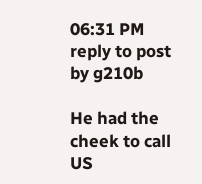06:31 PM
reply to post by g210b

He had the cheek to call US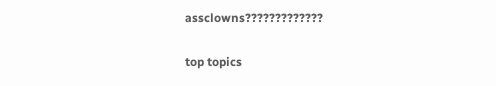assclowns?????????????

top topics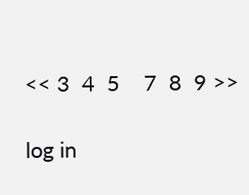<< 3  4  5    7  8  9 >>

log in